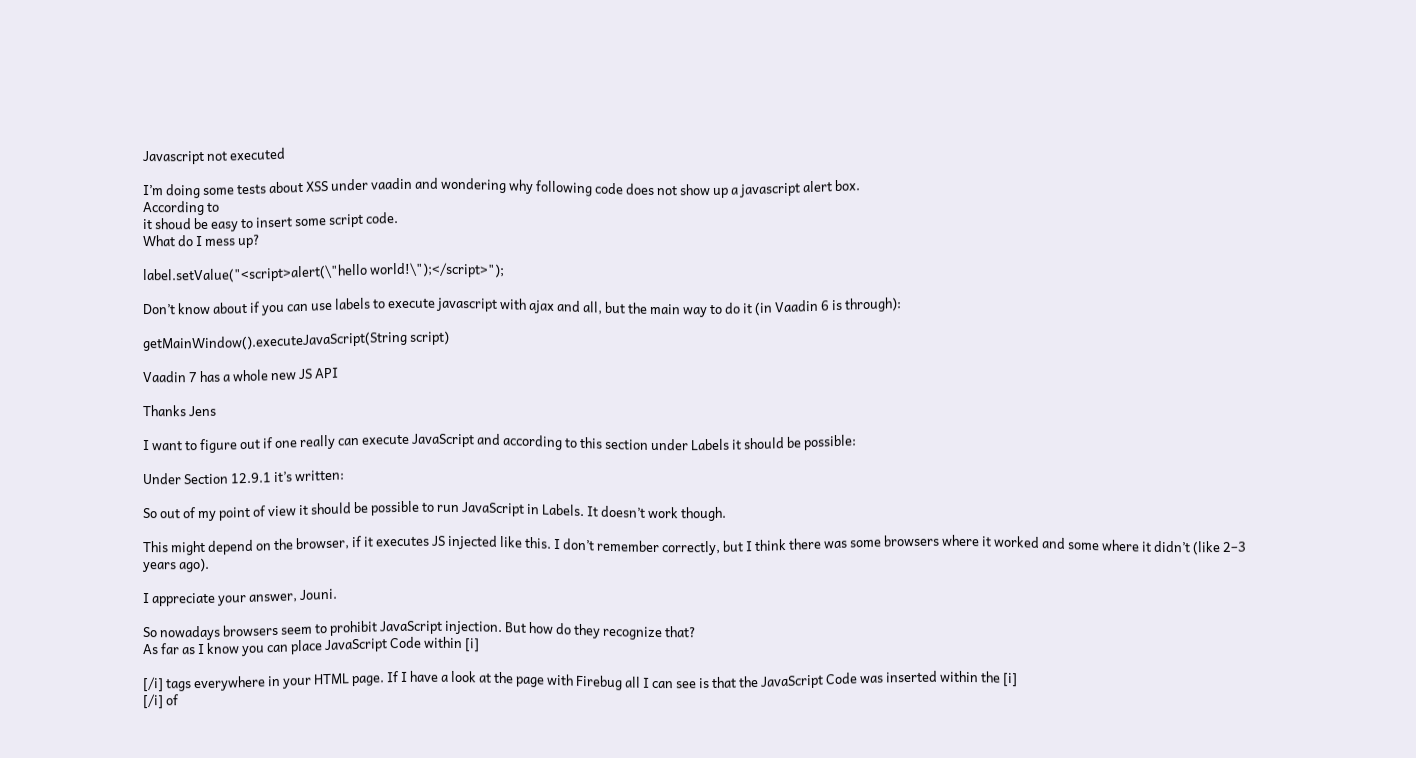Javascript not executed

I’m doing some tests about XSS under vaadin and wondering why following code does not show up a javascript alert box.
According to
it shoud be easy to insert some script code.
What do I mess up?

label.setValue("<script>alert(\"hello world!\");</script>");

Don’t know about if you can use labels to execute javascript with ajax and all, but the main way to do it (in Vaadin 6 is through):

getMainWindow().executeJavaScript(String script)

Vaadin 7 has a whole new JS API

Thanks Jens

I want to figure out if one really can execute JavaScript and according to this section under Labels it should be possible:

Under Section 12.9.1 it’s written:

So out of my point of view it should be possible to run JavaScript in Labels. It doesn’t work though.

This might depend on the browser, if it executes JS injected like this. I don’t remember correctly, but I think there was some browsers where it worked and some where it didn’t (like 2–3 years ago).

I appreciate your answer, Jouni.

So nowadays browsers seem to prohibit JavaScript injection. But how do they recognize that?
As far as I know you can place JavaScript Code within [i]

[/i] tags everywhere in your HTML page. If I have a look at the page with Firebug all I can see is that the JavaScript Code was inserted within the [i]
[/i] of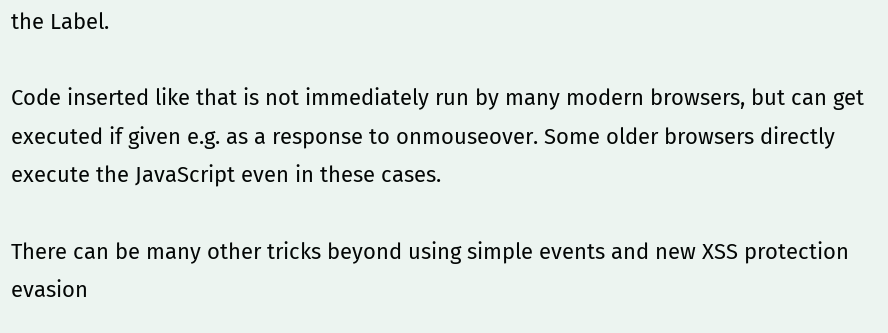the Label.

Code inserted like that is not immediately run by many modern browsers, but can get executed if given e.g. as a response to onmouseover. Some older browsers directly execute the JavaScript even in these cases.

There can be many other tricks beyond using simple events and new XSS protection evasion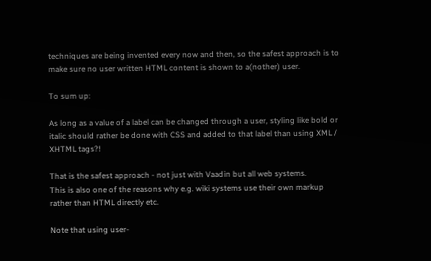techniques are being invented every now and then, so the safest approach is to make sure no user written HTML content is shown to a(nother) user.

To sum up:

As long as a value of a label can be changed through a user, styling like bold or italic should rather be done with CSS and added to that label than using XML / XHTML tags?!

That is the safest approach - not just with Vaadin but all web systems.
This is also one of the reasons why e.g. wiki systems use their own markup rather than HTML directly etc.

Note that using user-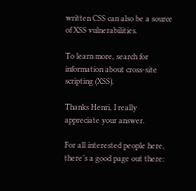written CSS can also be a source of XSS vulnerabilities.

To learn more, search for information about cross-site scripting (XSS).

Thanks Henri, I really appreciate your answer.

For all interested people here, there’s a good page out there: